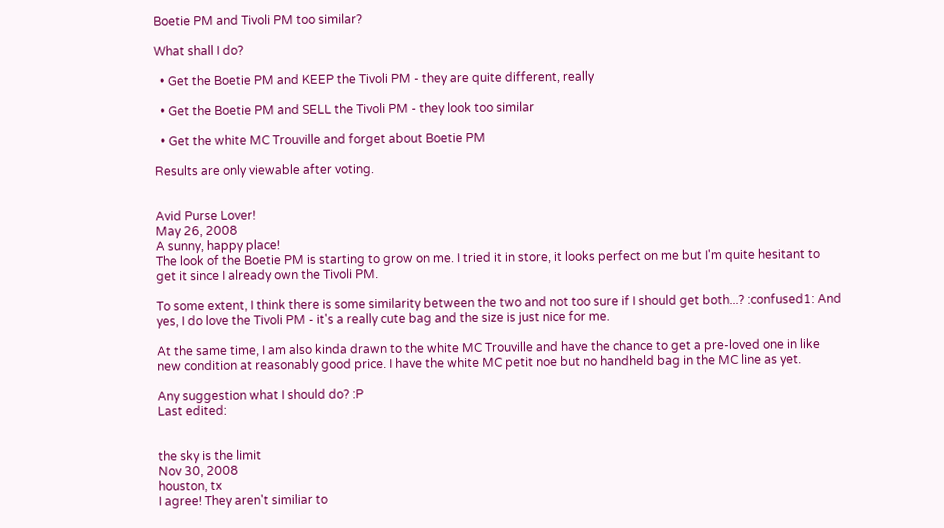Boetie PM and Tivoli PM too similar?

What shall I do?

  • Get the Boetie PM and KEEP the Tivoli PM - they are quite different, really

  • Get the Boetie PM and SELL the Tivoli PM - they look too similar

  • Get the white MC Trouville and forget about Boetie PM

Results are only viewable after voting.


Avid Purse Lover!
May 26, 2008
A sunny, happy place!
The look of the Boetie PM is starting to grow on me. I tried it in store, it looks perfect on me but I'm quite hesitant to get it since I already own the Tivoli PM.

To some extent, I think there is some similarity between the two and not too sure if I should get both...? :confused1: And yes, I do love the Tivoli PM - it's a really cute bag and the size is just nice for me.

At the same time, I am also kinda drawn to the white MC Trouville and have the chance to get a pre-loved one in like new condition at reasonably good price. I have the white MC petit noe but no handheld bag in the MC line as yet.

Any suggestion what I should do? :P
Last edited:


the sky is the limit
Nov 30, 2008
houston, tx
I agree! They aren't similiar to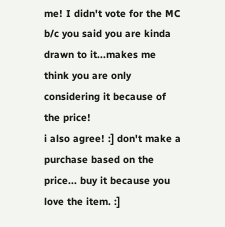me! I didn't vote for the MC b/c you said you are kinda drawn to it...makes me think you are only considering it because of the price!
i also agree! :] don't make a purchase based on the price... buy it because you love the item. :]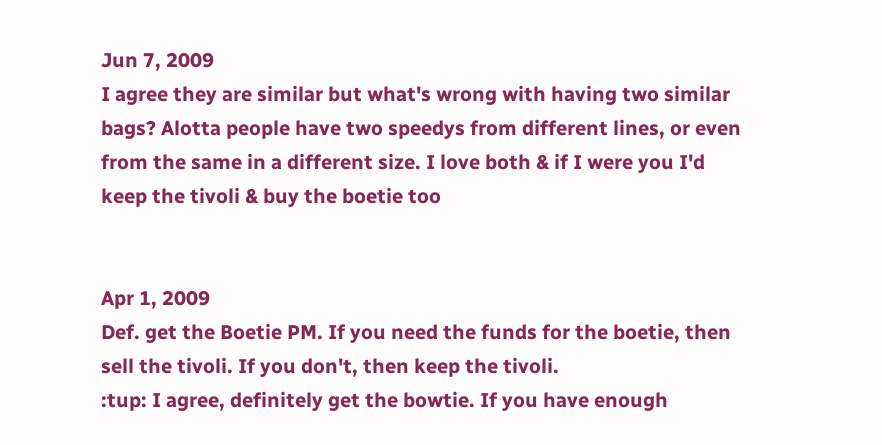Jun 7, 2009
I agree they are similar but what's wrong with having two similar bags? Alotta people have two speedys from different lines, or even from the same in a different size. I love both & if I were you I'd keep the tivoli & buy the boetie too


Apr 1, 2009
Def. get the Boetie PM. If you need the funds for the boetie, then sell the tivoli. If you don't, then keep the tivoli.
:tup: I agree, definitely get the bowtie. If you have enough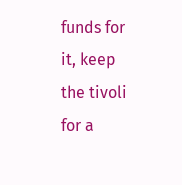funds for it, keep the tivoli for a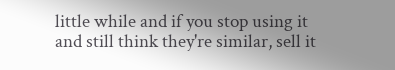little while and if you stop using it and still think they're similar, sell it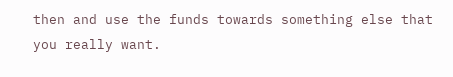then and use the funds towards something else that you really want.